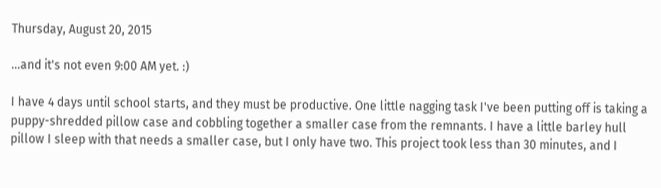Thursday, August 20, 2015

...and it's not even 9:00 AM yet. :)

I have 4 days until school starts, and they must be productive. One little nagging task I've been putting off is taking a puppy-shredded pillow case and cobbling together a smaller case from the remnants. I have a little barley hull pillow I sleep with that needs a smaller case, but I only have two. This project took less than 30 minutes, and I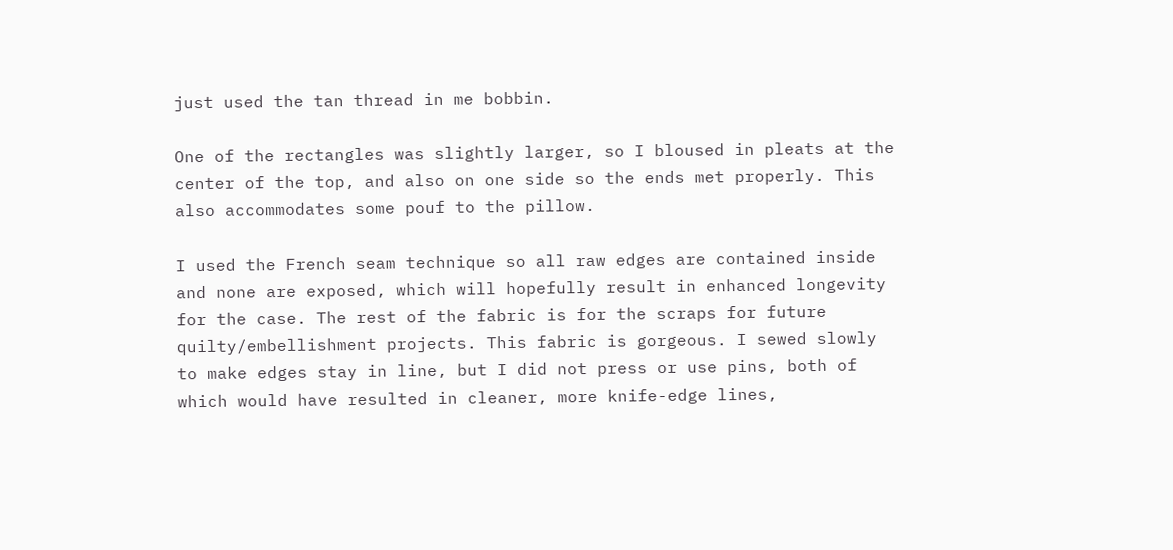just used the tan thread in me bobbin.

One of the rectangles was slightly larger, so I bloused in pleats at the center of the top, and also on one side so the ends met properly. This also accommodates some pouf to the pillow.

I used the French seam technique so all raw edges are contained inside and none are exposed, which will hopefully result in enhanced longevity for the case. The rest of the fabric is for the scraps for future quilty/embellishment projects. This fabric is gorgeous. I sewed slowly to make edges stay in line, but I did not press or use pins, both of which would have resulted in cleaner, more knife-edge lines,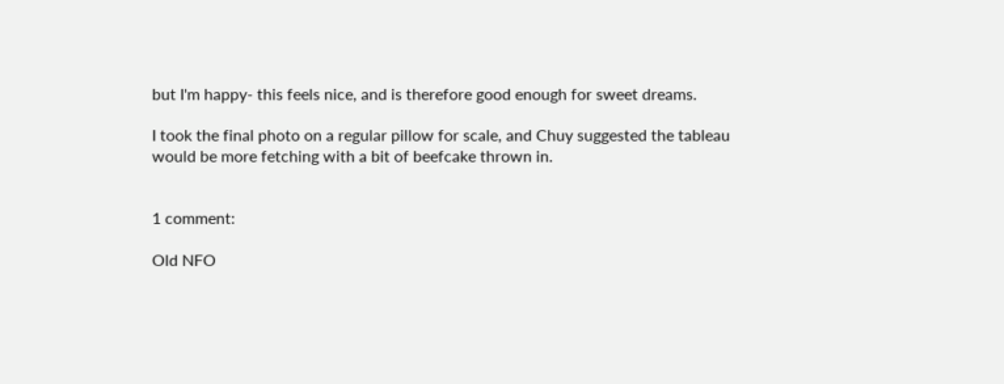but I'm happy- this feels nice, and is therefore good enough for sweet dreams.

I took the final photo on a regular pillow for scale, and Chuy suggested the tableau would be more fetching with a bit of beefcake thrown in.


1 comment:

Old NFO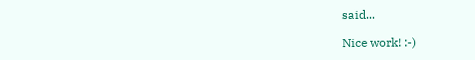said...

Nice work! :-)